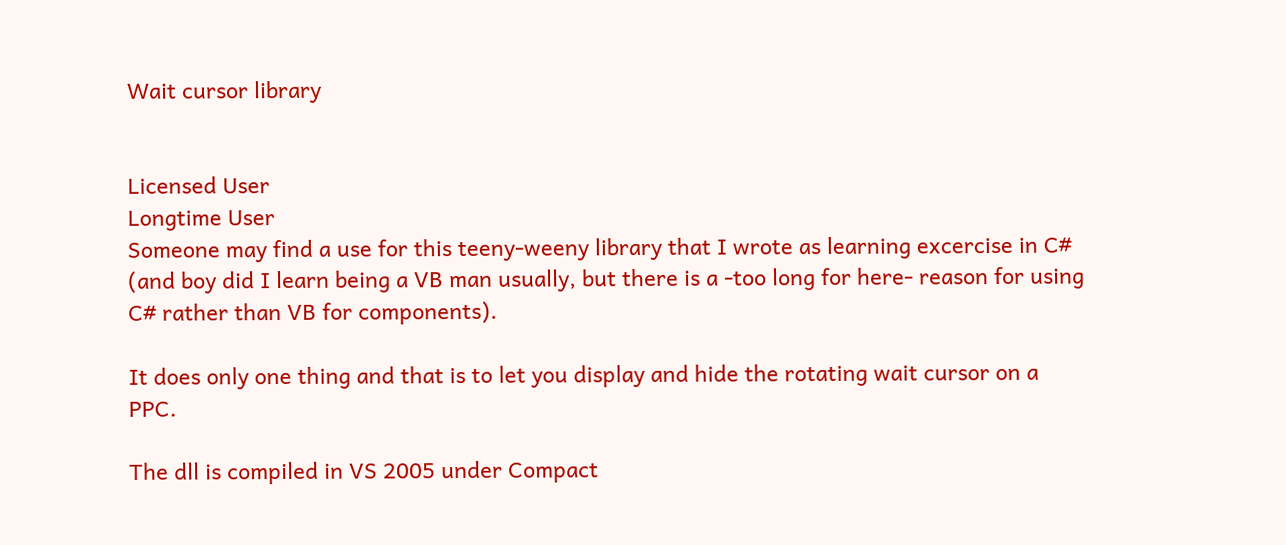Wait cursor library


Licensed User
Longtime User
Someone may find a use for this teeny-weeny library that I wrote as learning excercise in C# (and boy did I learn being a VB man usually, but there is a -too long for here- reason for using C# rather than VB for components).

It does only one thing and that is to let you display and hide the rotating wait cursor on a PPC.

The dll is compiled in VS 2005 under Compact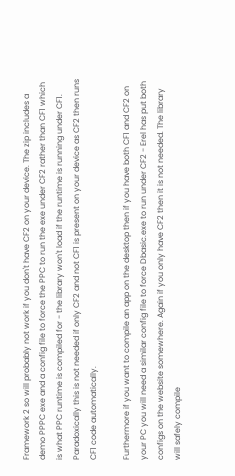Framework 2 so will probably not work if you don't have CF2 on your device. The zip includes a demo PPPC exe and a config file to force the PPC to run the exe under CF2 rather than CF1 which is what PPC runtime is compiled for - the library won't load if the runtime is running under CF1. Paradoxically this is not needed if only CF2 and not CF1 is present on your device as CF2 then runs CF1 code automatically.

Furthermore if you want to compile an app on the desktop then if you have both CF1 and CF2 on your PC you will need a similar config file to force Dbasic.exe to run under CF2 - Erel has put both configs on the website somewhere. Again if you only have CF2 then it is not needed. The library will safely compile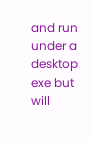and run under a desktop exe but will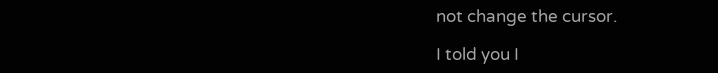not change the cursor.

I told you I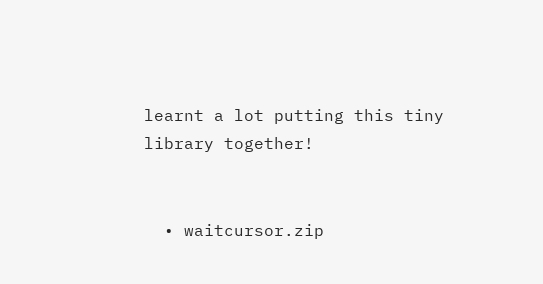learnt a lot putting this tiny library together!


  • waitcursor.zip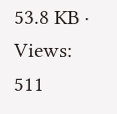53.8 KB · Views: 511